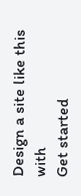Design a site like this with
Get started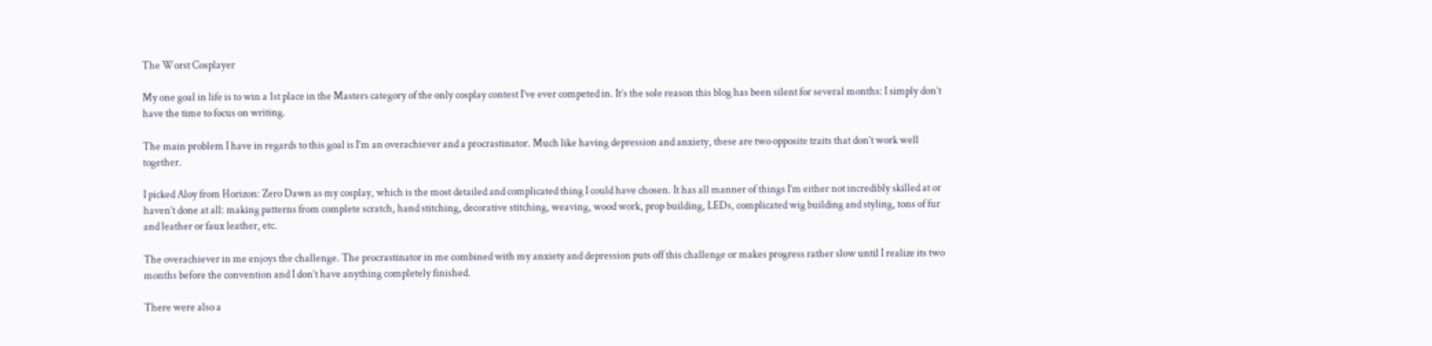The Worst Cosplayer

My one goal in life is to win a 1st place in the Masters category of the only cosplay contest I’ve ever competed in. It’s the sole reason this blog has been silent for several months: I simply don’t have the time to focus on writing.

The main problem I have in regards to this goal is I’m an overachiever and a procrastinator. Much like having depression and anxiety, these are two opposite traits that don’t work well together.

I picked Aloy from Horizon: Zero Dawn as my cosplay, which is the most detailed and complicated thing I could have chosen. It has all manner of things I’m either not incredibly skilled at or haven’t done at all: making patterns from complete scratch, hand stitching, decorative stitching, weaving, wood work, prop building, LEDs, complicated wig building and styling, tons of fur and leather or faux leather, etc.

The overachiever in me enjoys the challenge. The procrastinator in me combined with my anxiety and depression puts off this challenge or makes progress rather slow until I realize its two months before the convention and I don’t have anything completely finished.

There were also a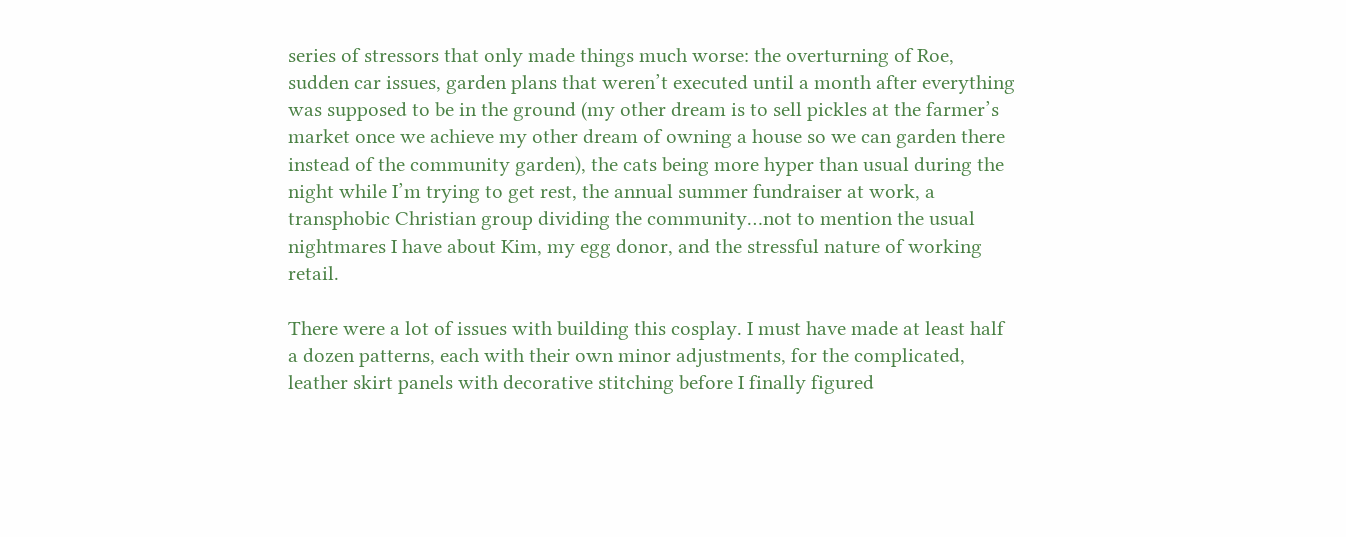series of stressors that only made things much worse: the overturning of Roe, sudden car issues, garden plans that weren’t executed until a month after everything was supposed to be in the ground (my other dream is to sell pickles at the farmer’s market once we achieve my other dream of owning a house so we can garden there instead of the community garden), the cats being more hyper than usual during the night while I’m trying to get rest, the annual summer fundraiser at work, a transphobic Christian group dividing the community…not to mention the usual nightmares I have about Kim, my egg donor, and the stressful nature of working retail.

There were a lot of issues with building this cosplay. I must have made at least half a dozen patterns, each with their own minor adjustments, for the complicated, leather skirt panels with decorative stitching before I finally figured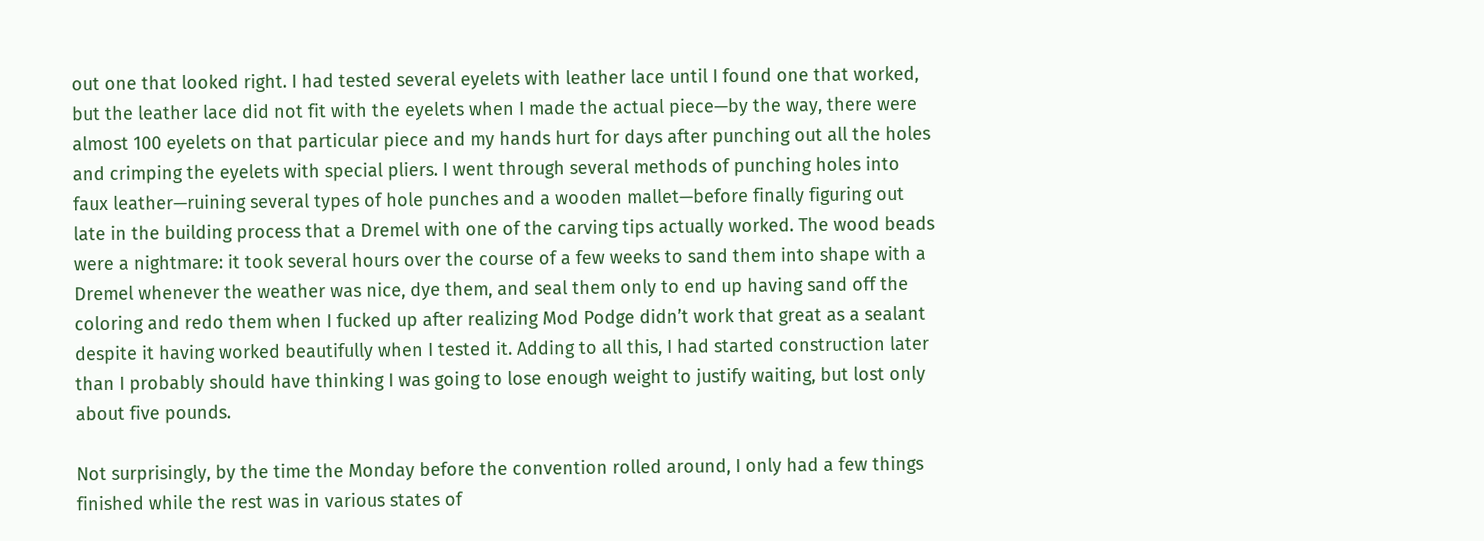out one that looked right. I had tested several eyelets with leather lace until I found one that worked, but the leather lace did not fit with the eyelets when I made the actual piece—by the way, there were almost 100 eyelets on that particular piece and my hands hurt for days after punching out all the holes and crimping the eyelets with special pliers. I went through several methods of punching holes into faux leather—ruining several types of hole punches and a wooden mallet—before finally figuring out late in the building process that a Dremel with one of the carving tips actually worked. The wood beads were a nightmare: it took several hours over the course of a few weeks to sand them into shape with a Dremel whenever the weather was nice, dye them, and seal them only to end up having sand off the coloring and redo them when I fucked up after realizing Mod Podge didn’t work that great as a sealant despite it having worked beautifully when I tested it. Adding to all this, I had started construction later than I probably should have thinking I was going to lose enough weight to justify waiting, but lost only about five pounds.

Not surprisingly, by the time the Monday before the convention rolled around, I only had a few things finished while the rest was in various states of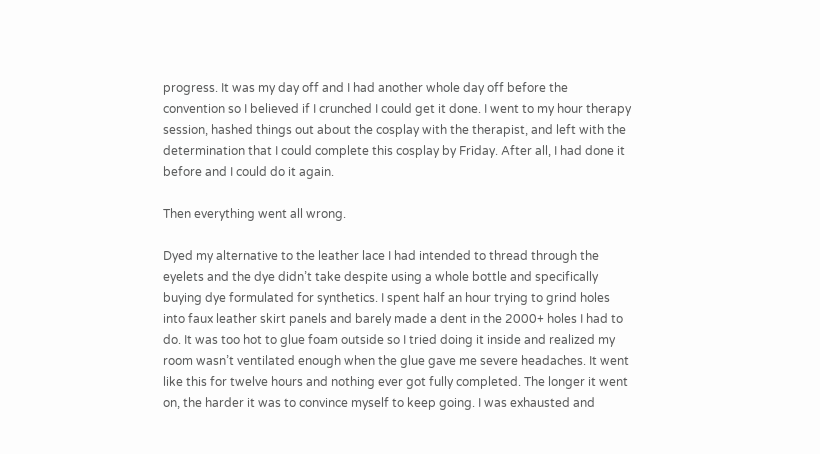progress. It was my day off and I had another whole day off before the convention so I believed if I crunched I could get it done. I went to my hour therapy session, hashed things out about the cosplay with the therapist, and left with the determination that I could complete this cosplay by Friday. After all, I had done it before and I could do it again.

Then everything went all wrong.

Dyed my alternative to the leather lace I had intended to thread through the eyelets and the dye didn’t take despite using a whole bottle and specifically buying dye formulated for synthetics. I spent half an hour trying to grind holes into faux leather skirt panels and barely made a dent in the 2000+ holes I had to do. It was too hot to glue foam outside so I tried doing it inside and realized my room wasn’t ventilated enough when the glue gave me severe headaches. It went like this for twelve hours and nothing ever got fully completed. The longer it went on, the harder it was to convince myself to keep going. I was exhausted and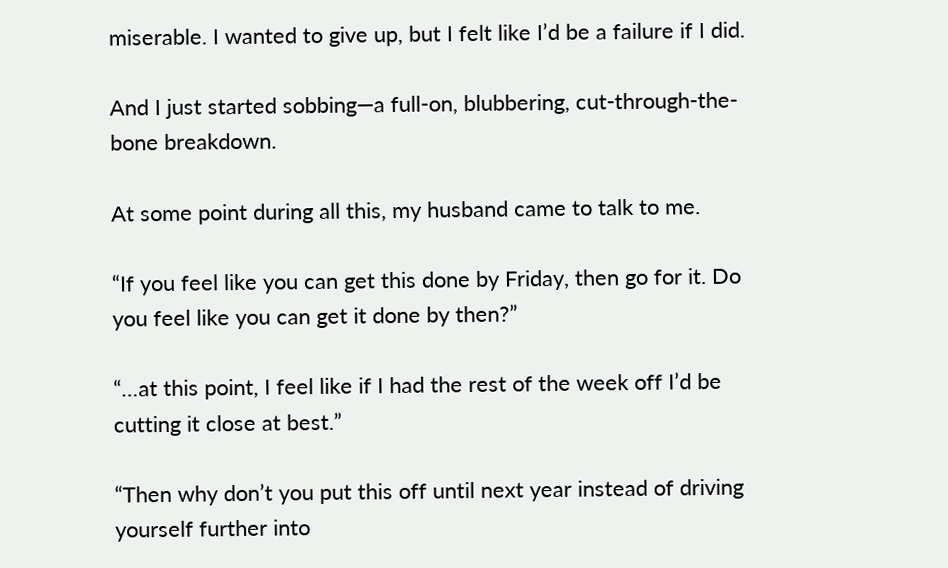miserable. I wanted to give up, but I felt like I’d be a failure if I did.

And I just started sobbing—a full-on, blubbering, cut-through-the-bone breakdown.

At some point during all this, my husband came to talk to me.

“If you feel like you can get this done by Friday, then go for it. Do you feel like you can get it done by then?”

“…at this point, I feel like if I had the rest of the week off I’d be cutting it close at best.”

“Then why don’t you put this off until next year instead of driving yourself further into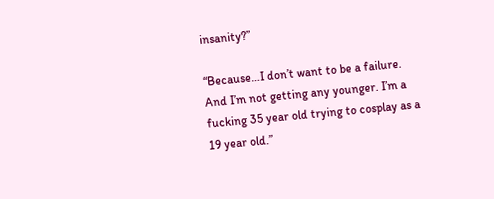insanity?”

“Because…I don’t want to be a failure. And I’m not getting any younger. I’m a fucking 35 year old trying to cosplay as a 19 year old.”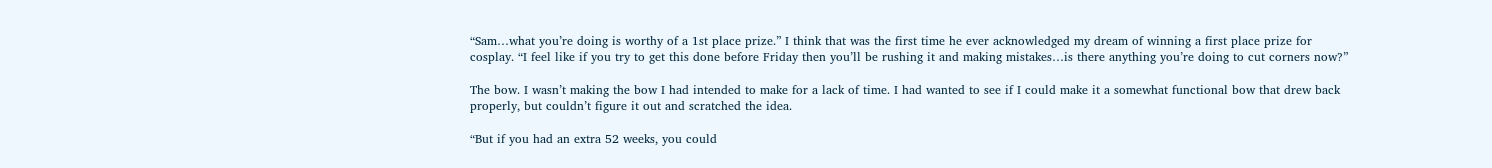“Sam…what you’re doing is worthy of a 1st place prize.” I think that was the first time he ever acknowledged my dream of winning a first place prize for cosplay. “I feel like if you try to get this done before Friday then you’ll be rushing it and making mistakes…is there anything you’re doing to cut corners now?”

The bow. I wasn’t making the bow I had intended to make for a lack of time. I had wanted to see if I could make it a somewhat functional bow that drew back properly, but couldn’t figure it out and scratched the idea.

“But if you had an extra 52 weeks, you could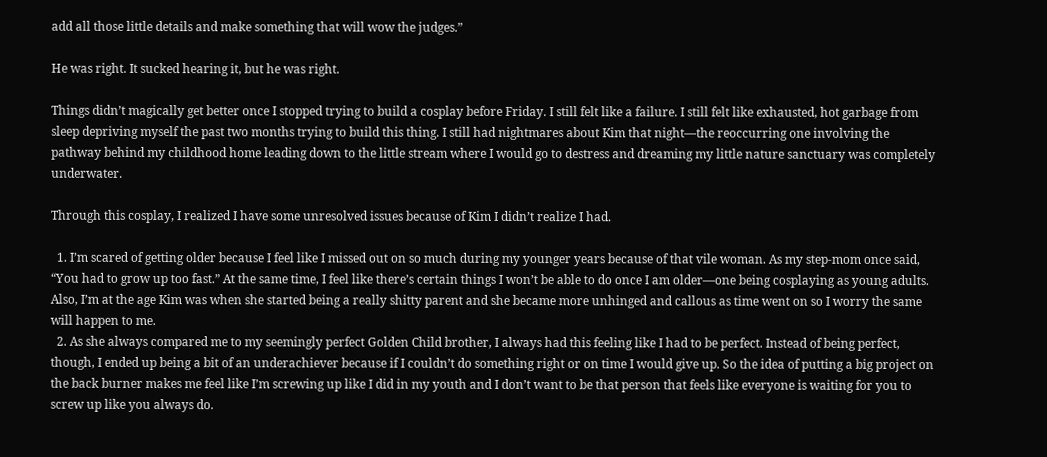add all those little details and make something that will wow the judges.”

He was right. It sucked hearing it, but he was right.

Things didn’t magically get better once I stopped trying to build a cosplay before Friday. I still felt like a failure. I still felt like exhausted, hot garbage from sleep depriving myself the past two months trying to build this thing. I still had nightmares about Kim that night—the reoccurring one involving the pathway behind my childhood home leading down to the little stream where I would go to destress and dreaming my little nature sanctuary was completely underwater.

Through this cosplay, I realized I have some unresolved issues because of Kim I didn’t realize I had.

  1. I’m scared of getting older because I feel like I missed out on so much during my younger years because of that vile woman. As my step-mom once said, “You had to grow up too fast.” At the same time, I feel like there’s certain things I won’t be able to do once I am older—one being cosplaying as young adults. Also, I’m at the age Kim was when she started being a really shitty parent and she became more unhinged and callous as time went on so I worry the same will happen to me.
  2. As she always compared me to my seemingly perfect Golden Child brother, I always had this feeling like I had to be perfect. Instead of being perfect, though, I ended up being a bit of an underachiever because if I couldn’t do something right or on time I would give up. So the idea of putting a big project on the back burner makes me feel like I’m screwing up like I did in my youth and I don’t want to be that person that feels like everyone is waiting for you to screw up like you always do.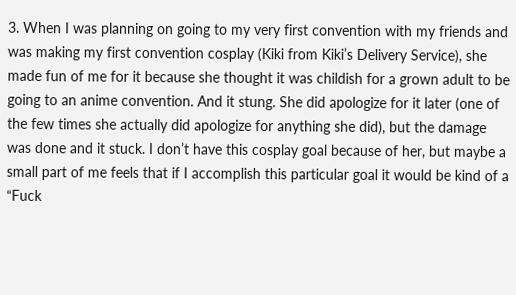3. When I was planning on going to my very first convention with my friends and was making my first convention cosplay (Kiki from Kiki’s Delivery Service), she made fun of me for it because she thought it was childish for a grown adult to be going to an anime convention. And it stung. She did apologize for it later (one of the few times she actually did apologize for anything she did), but the damage was done and it stuck. I don’t have this cosplay goal because of her, but maybe a small part of me feels that if I accomplish this particular goal it would be kind of a “Fuck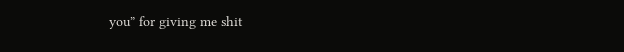you” for giving me shit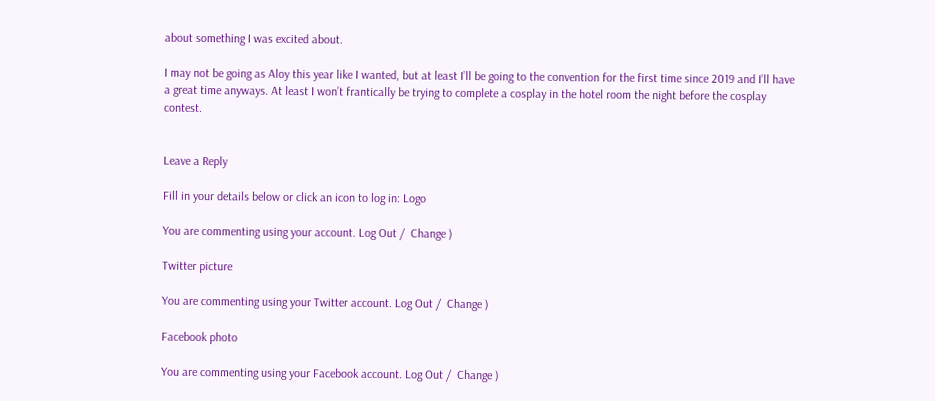about something I was excited about.

I may not be going as Aloy this year like I wanted, but at least I’ll be going to the convention for the first time since 2019 and I’ll have a great time anyways. At least I won’t frantically be trying to complete a cosplay in the hotel room the night before the cosplay contest.


Leave a Reply

Fill in your details below or click an icon to log in: Logo

You are commenting using your account. Log Out /  Change )

Twitter picture

You are commenting using your Twitter account. Log Out /  Change )

Facebook photo

You are commenting using your Facebook account. Log Out /  Change )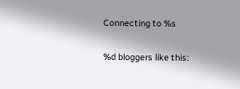Connecting to %s

%d bloggers like this: